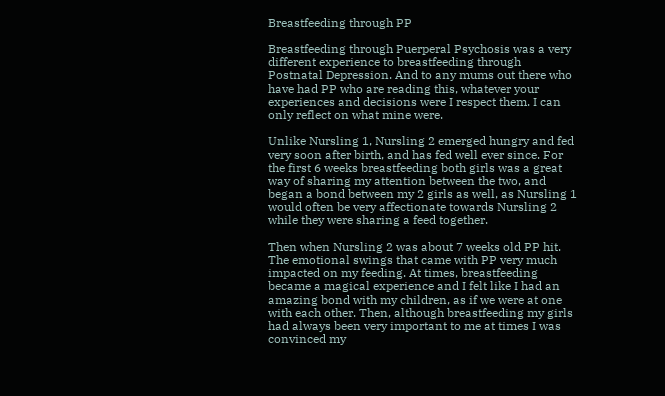Breastfeeding through PP

Breastfeeding through Puerperal Psychosis was a very different experience to breastfeeding through Postnatal Depression. And to any mums out there who have had PP who are reading this, whatever your experiences and decisions were I respect them. I can only reflect on what mine were.

Unlike Nursling 1, Nursling 2 emerged hungry and fed very soon after birth, and has fed well ever since. For the first 6 weeks breastfeeding both girls was a great way of sharing my attention between the two, and began a bond between my 2 girls as well, as Nursling 1 would often be very affectionate towards Nursling 2 while they were sharing a feed together.

Then when Nursling 2 was about 7 weeks old PP hit. The emotional swings that came with PP very much impacted on my feeding. At times, breastfeeding became a magical experience and I felt like I had an amazing bond with my children, as if we were at one with each other. Then, although breastfeeding my girls had always been very important to me at times I was convinced my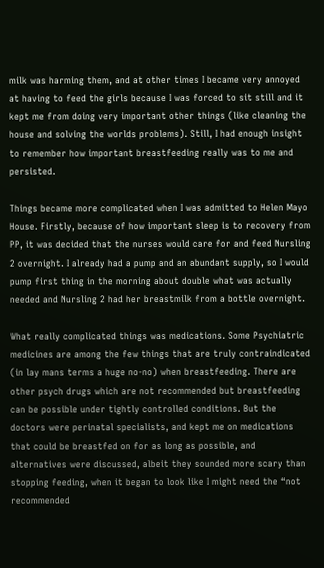milk was harming them, and at other times I became very annoyed at having to feed the girls because I was forced to sit still and it kept me from doing very important other things (like cleaning the house and solving the worlds problems). Still, I had enough insight to remember how important breastfeeding really was to me and persisted.

Things became more complicated when I was admitted to Helen Mayo House. Firstly, because of how important sleep is to recovery from PP, it was decided that the nurses would care for and feed Nursling 2 overnight. I already had a pump and an abundant supply, so I would pump first thing in the morning about double what was actually needed and Nursling 2 had her breastmilk from a bottle overnight.

What really complicated things was medications. Some Psychiatric medicines are among the few things that are truly contraindicated (in lay mans terms a huge no-no) when breastfeeding. There are other psych drugs which are not recommended but breastfeeding can be possible under tightly controlled conditions. But the doctors were perinatal specialists, and kept me on medications that could be breastfed on for as long as possible, and alternatives were discussed, albeit they sounded more scary than stopping feeding, when it began to look like I might need the “not recommended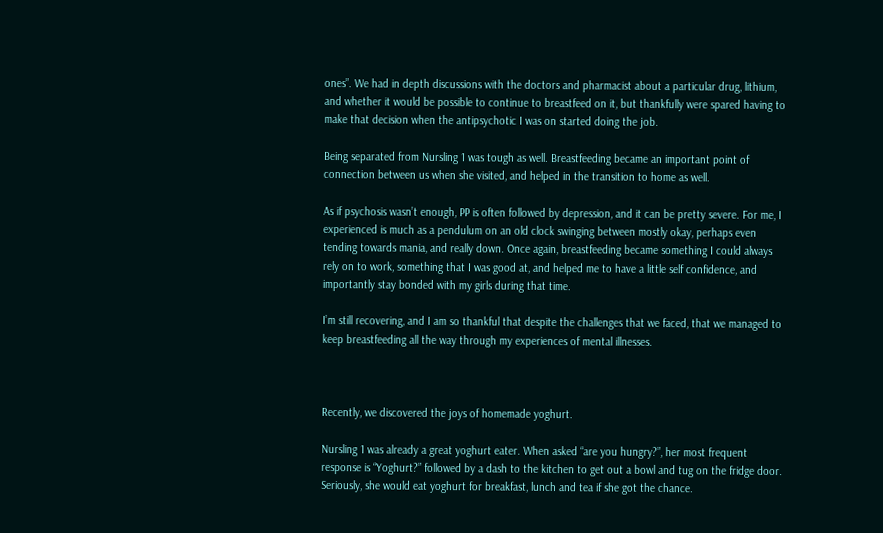ones”. We had in depth discussions with the doctors and pharmacist about a particular drug, lithium, and whether it would be possible to continue to breastfeed on it, but thankfully were spared having to make that decision when the antipsychotic I was on started doing the job.

Being separated from Nursling 1 was tough as well. Breastfeeding became an important point of connection between us when she visited, and helped in the transition to home as well.

As if psychosis wasn’t enough, PP is often followed by depression, and it can be pretty severe. For me, I experienced is much as a pendulum on an old clock swinging between mostly okay, perhaps even tending towards mania, and really down. Once again, breastfeeding became something I could always rely on to work, something that I was good at, and helped me to have a little self confidence, and importantly stay bonded with my girls during that time.

I’m still recovering, and I am so thankful that despite the challenges that we faced, that we managed to keep breastfeeding all the way through my experiences of mental illnesses.



Recently, we discovered the joys of homemade yoghurt.

Nursling 1 was already a great yoghurt eater. When asked “are you hungry?”, her most frequent response is “Yoghurt?” followed by a dash to the kitchen to get out a bowl and tug on the fridge door. Seriously, she would eat yoghurt for breakfast, lunch and tea if she got the chance.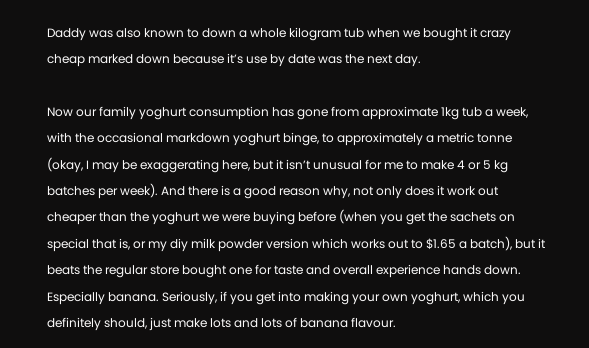Daddy was also known to down a whole kilogram tub when we bought it crazy cheap marked down because it’s use by date was the next day.

Now our family yoghurt consumption has gone from approximate 1kg tub a week, with the occasional markdown yoghurt binge, to approximately a metric tonne (okay, I may be exaggerating here, but it isn’t unusual for me to make 4 or 5 kg batches per week). And there is a good reason why, not only does it work out cheaper than the yoghurt we were buying before (when you get the sachets on special that is, or my diy milk powder version which works out to $1.65 a batch), but it beats the regular store bought one for taste and overall experience hands down. Especially banana. Seriously, if you get into making your own yoghurt, which you definitely should, just make lots and lots of banana flavour.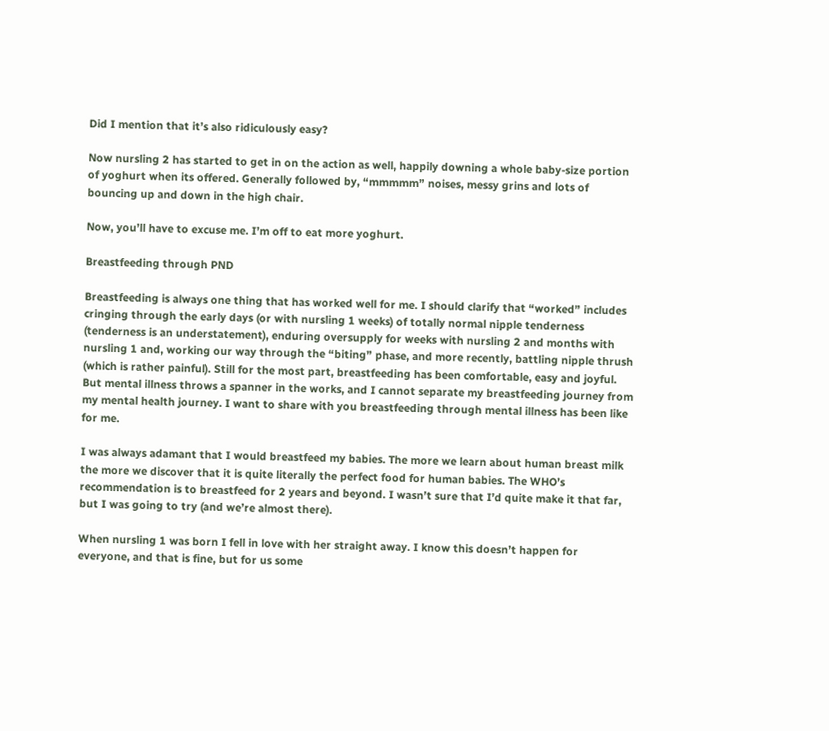Did I mention that it’s also ridiculously easy?

Now nursling 2 has started to get in on the action as well, happily downing a whole baby-size portion of yoghurt when its offered. Generally followed by, “mmmmm” noises, messy grins and lots of bouncing up and down in the high chair.

Now, you’ll have to excuse me. I’m off to eat more yoghurt.

Breastfeeding through PND

Breastfeeding is always one thing that has worked well for me. I should clarify that “worked” includes cringing through the early days (or with nursling 1 weeks) of totally normal nipple tenderness (tenderness is an understatement), enduring oversupply for weeks with nursling 2 and months with nursling 1 and, working our way through the “biting” phase, and more recently, battling nipple thrush (which is rather painful). Still for the most part, breastfeeding has been comfortable, easy and joyful. But mental illness throws a spanner in the works, and I cannot separate my breastfeeding journey from my mental health journey. I want to share with you breastfeeding through mental illness has been like for me.

I was always adamant that I would breastfeed my babies. The more we learn about human breast milk the more we discover that it is quite literally the perfect food for human babies. The WHO’s recommendation is to breastfeed for 2 years and beyond. I wasn’t sure that I’d quite make it that far, but I was going to try (and we’re almost there).

When nursling 1 was born I fell in love with her straight away. I know this doesn’t happen for everyone, and that is fine, but for us some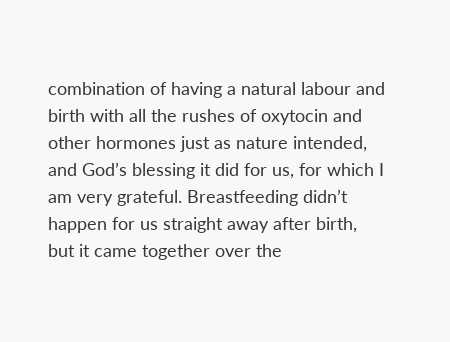combination of having a natural labour and birth with all the rushes of oxytocin and other hormones just as nature intended, and God’s blessing it did for us, for which I am very grateful. Breastfeeding didn’t happen for us straight away after birth, but it came together over the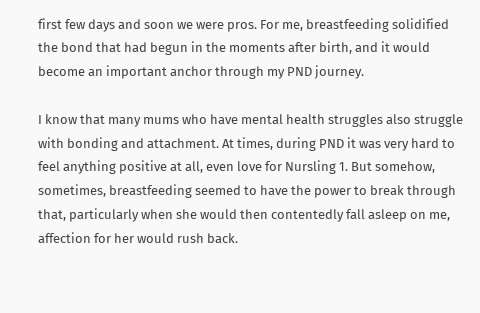first few days and soon we were pros. For me, breastfeeding solidified the bond that had begun in the moments after birth, and it would become an important anchor through my PND journey.

I know that many mums who have mental health struggles also struggle with bonding and attachment. At times, during PND it was very hard to feel anything positive at all, even love for Nursling 1. But somehow, sometimes, breastfeeding seemed to have the power to break through that, particularly when she would then contentedly fall asleep on me, affection for her would rush back.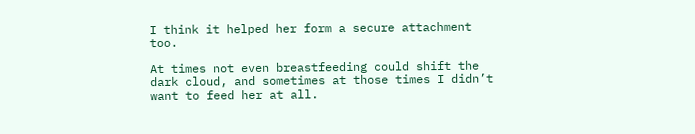I think it helped her form a secure attachment too.

At times not even breastfeeding could shift the dark cloud, and sometimes at those times I didn’t want to feed her at all.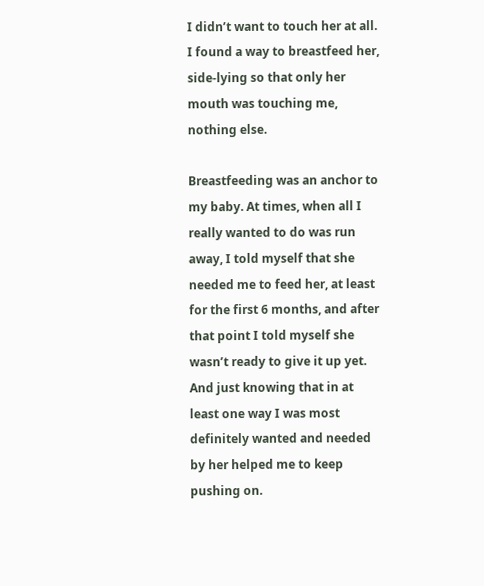I didn’t want to touch her at all. I found a way to breastfeed her, side-lying so that only her mouth was touching me, nothing else.

Breastfeeding was an anchor to my baby. At times, when all I really wanted to do was run away, I told myself that she needed me to feed her, at least for the first 6 months, and after that point I told myself she wasn’t ready to give it up yet. And just knowing that in at least one way I was most definitely wanted and needed by her helped me to keep pushing on.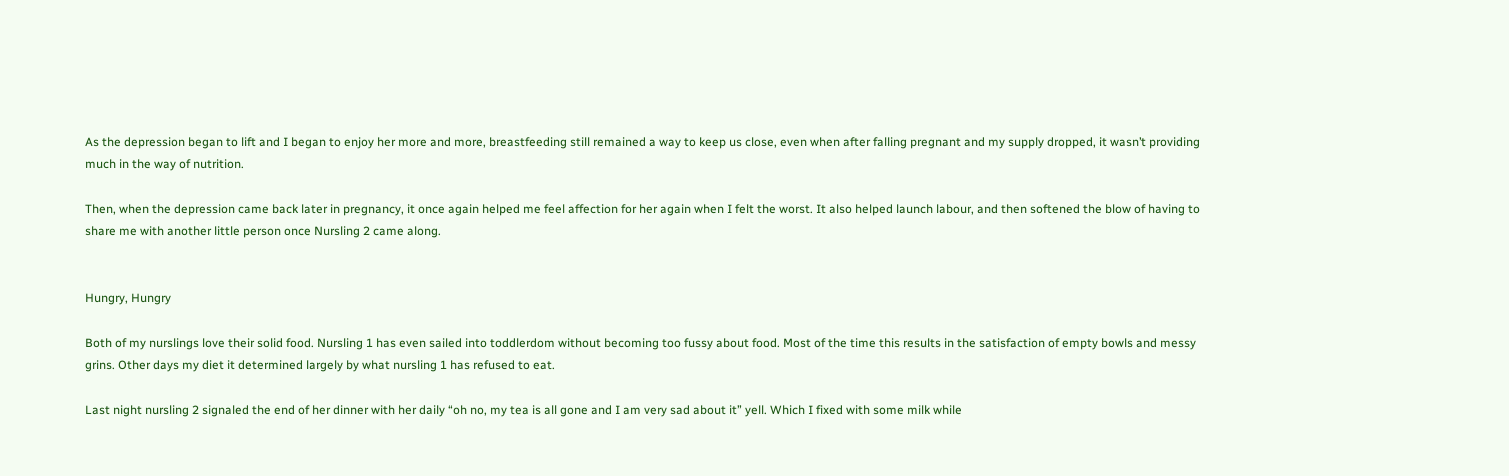As the depression began to lift and I began to enjoy her more and more, breastfeeding still remained a way to keep us close, even when after falling pregnant and my supply dropped, it wasn’t providing much in the way of nutrition.

Then, when the depression came back later in pregnancy, it once again helped me feel affection for her again when I felt the worst. It also helped launch labour, and then softened the blow of having to share me with another little person once Nursling 2 came along.


Hungry, Hungry

Both of my nurslings love their solid food. Nursling 1 has even sailed into toddlerdom without becoming too fussy about food. Most of the time this results in the satisfaction of empty bowls and messy grins. Other days my diet it determined largely by what nursling 1 has refused to eat.

Last night nursling 2 signaled the end of her dinner with her daily “oh no, my tea is all gone and I am very sad about it” yell. Which I fixed with some milk while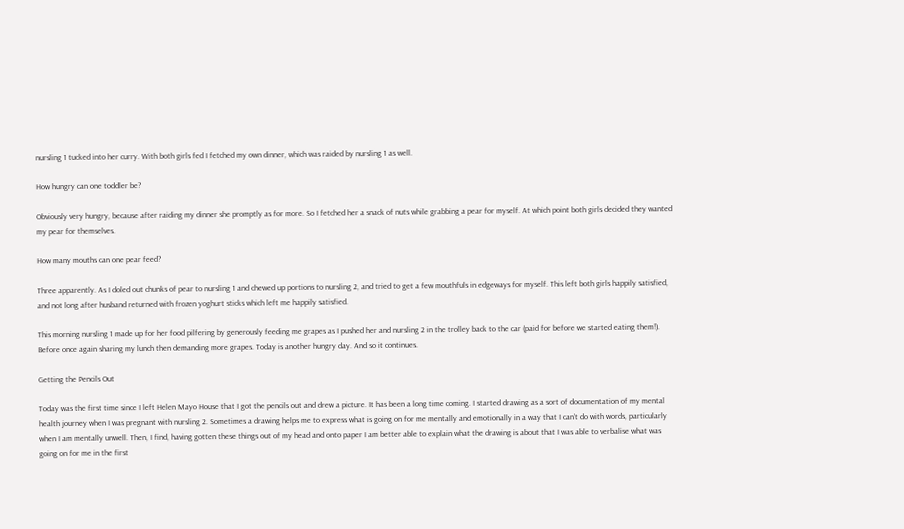nursling 1 tucked into her curry. With both girls fed I fetched my own dinner, which was raided by nursling 1 as well.

How hungry can one toddler be?

Obviously very hungry, because after raiding my dinner she promptly as for more. So I fetched her a snack of nuts while grabbing a pear for myself. At which point both girls decided they wanted my pear for themselves.

How many mouths can one pear feed?

Three apparently. As I doled out chunks of pear to nursling 1 and chewed up portions to nursling 2, and tried to get a few mouthfuls in edgeways for myself. This left both girls happily satisfied, and not long after husband returned with frozen yoghurt sticks which left me happily satisfied.

This morning nursling 1 made up for her food pilfering by generously feeding me grapes as I pushed her and nursling 2 in the trolley back to the car (paid for before we started eating them!). Before once again sharing my lunch then demanding more grapes. Today is another hungry day. And so it continues.

Getting the Pencils Out

Today was the first time since I left Helen Mayo House that I got the pencils out and drew a picture. It has been a long time coming. I started drawing as a sort of documentation of my mental health journey when I was pregnant with nursling 2. Sometimes a drawing helps me to express what is going on for me mentally and emotionally in a way that I can’t do with words, particularly when I am mentally unwell. Then, I find, having gotten these things out of my head and onto paper I am better able to explain what the drawing is about that I was able to verbalise what was going on for me in the first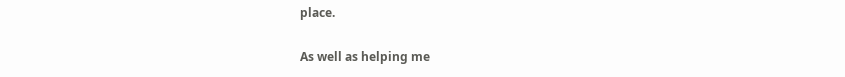place.

As well as helping me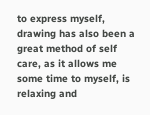to express myself, drawing has also been a great method of self care, as it allows me some time to myself, is relaxing and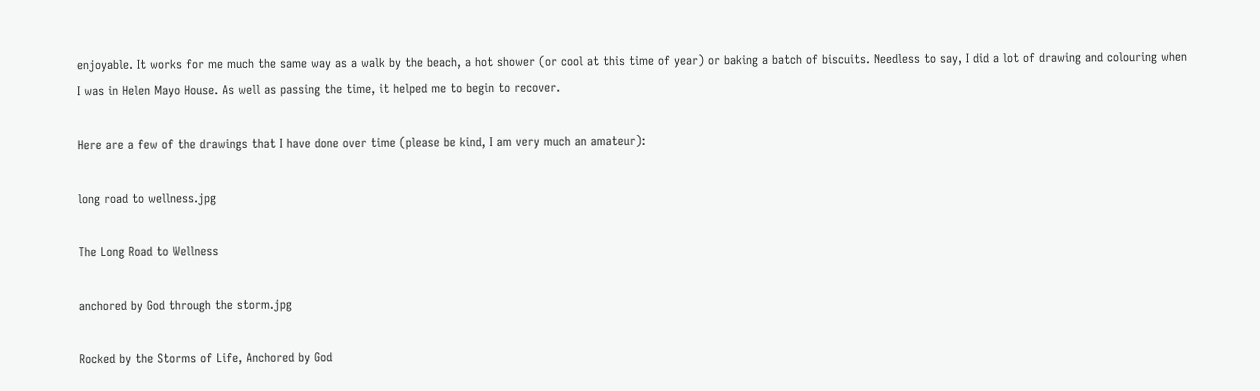enjoyable. It works for me much the same way as a walk by the beach, a hot shower (or cool at this time of year) or baking a batch of biscuits. Needless to say, I did a lot of drawing and colouring when I was in Helen Mayo House. As well as passing the time, it helped me to begin to recover.

Here are a few of the drawings that I have done over time (please be kind, I am very much an amateur):

long road to wellness.jpg

The Long Road to Wellness

anchored by God through the storm.jpg

Rocked by the Storms of Life, Anchored by God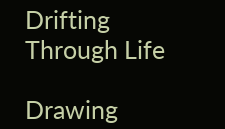Drifting Through Life

Drawing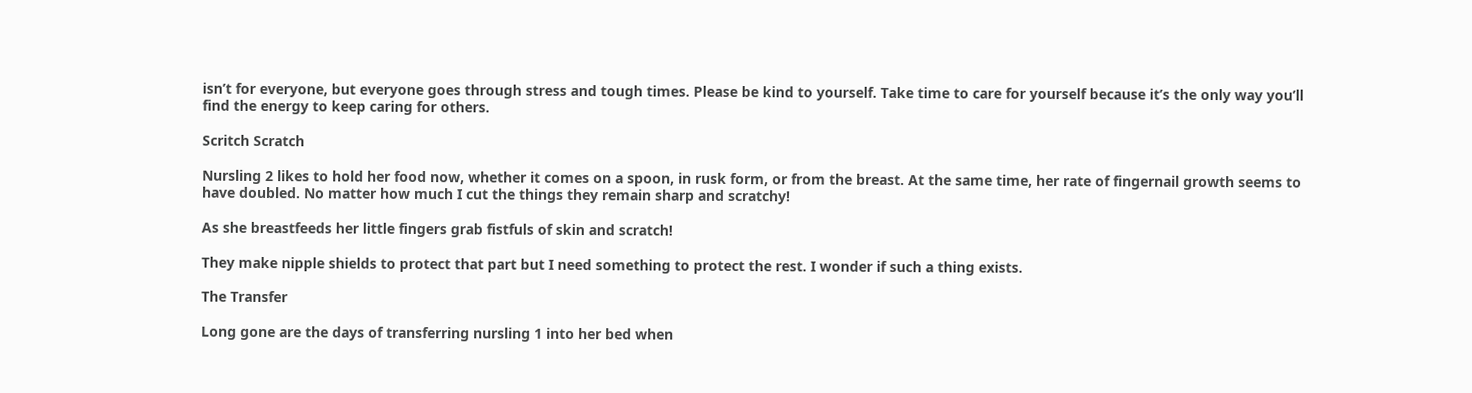isn’t for everyone, but everyone goes through stress and tough times. Please be kind to yourself. Take time to care for yourself because it’s the only way you’ll find the energy to keep caring for others.

Scritch Scratch

Nursling 2 likes to hold her food now, whether it comes on a spoon, in rusk form, or from the breast. At the same time, her rate of fingernail growth seems to have doubled. No matter how much I cut the things they remain sharp and scratchy!

As she breastfeeds her little fingers grab fistfuls of skin and scratch!

They make nipple shields to protect that part but I need something to protect the rest. I wonder if such a thing exists.

The Transfer

Long gone are the days of transferring nursling 1 into her bed when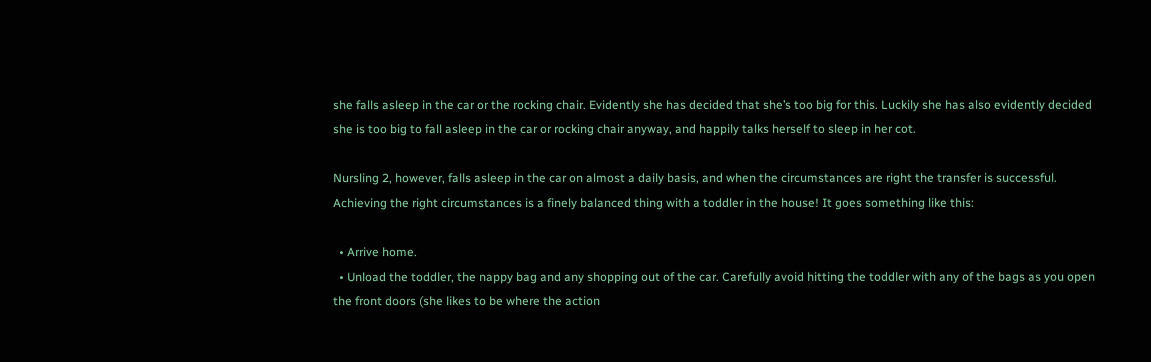she falls asleep in the car or the rocking chair. Evidently she has decided that she’s too big for this. Luckily she has also evidently decided she is too big to fall asleep in the car or rocking chair anyway, and happily talks herself to sleep in her cot.

Nursling 2, however, falls asleep in the car on almost a daily basis, and when the circumstances are right the transfer is successful. Achieving the right circumstances is a finely balanced thing with a toddler in the house! It goes something like this:

  • Arrive home.
  • Unload the toddler, the nappy bag and any shopping out of the car. Carefully avoid hitting the toddler with any of the bags as you open the front doors (she likes to be where the action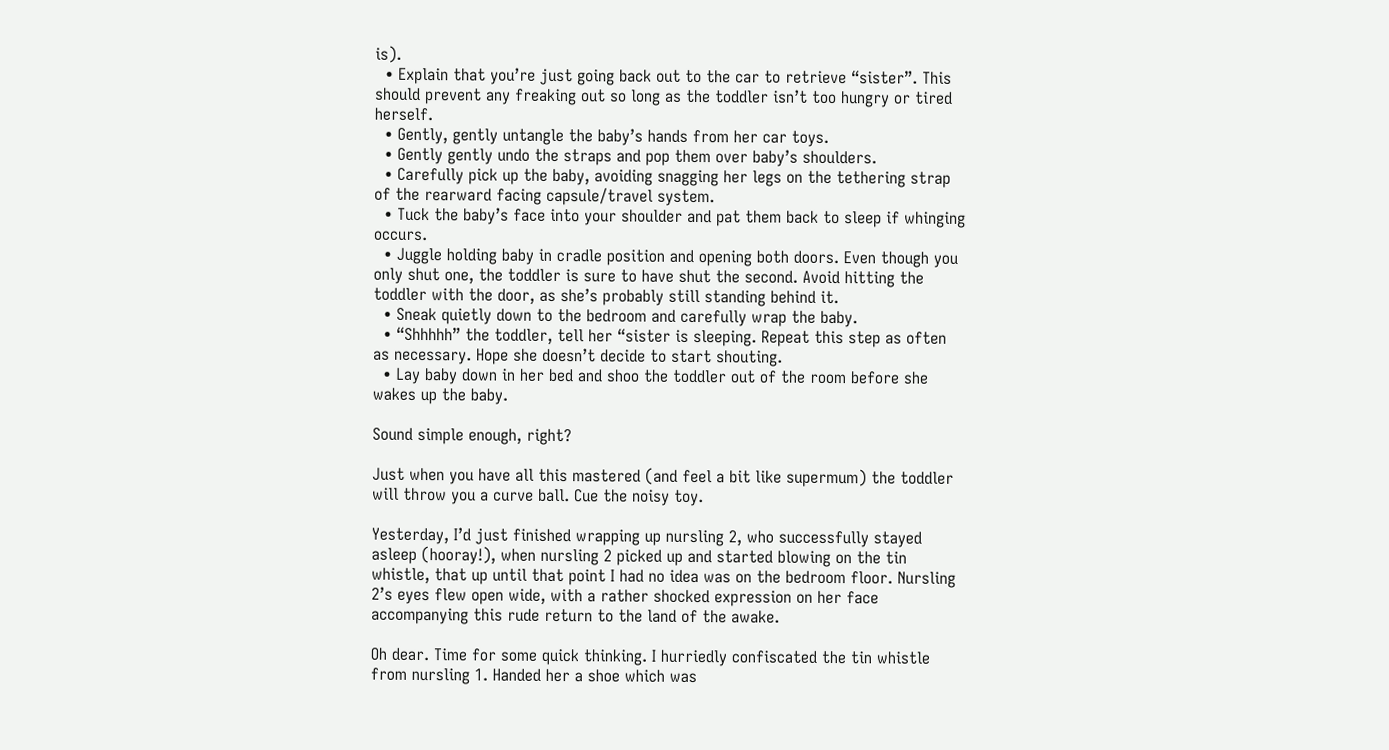is).
  • Explain that you’re just going back out to the car to retrieve “sister”. This should prevent any freaking out so long as the toddler isn’t too hungry or tired herself.
  • Gently, gently untangle the baby’s hands from her car toys.
  • Gently gently undo the straps and pop them over baby’s shoulders.
  • Carefully pick up the baby, avoiding snagging her legs on the tethering strap of the rearward facing capsule/travel system.
  • Tuck the baby’s face into your shoulder and pat them back to sleep if whinging occurs.
  • Juggle holding baby in cradle position and opening both doors. Even though you only shut one, the toddler is sure to have shut the second. Avoid hitting the toddler with the door, as she’s probably still standing behind it.
  • Sneak quietly down to the bedroom and carefully wrap the baby.
  • “Shhhhh” the toddler, tell her “sister is sleeping. Repeat this step as often as necessary. Hope she doesn’t decide to start shouting.
  • Lay baby down in her bed and shoo the toddler out of the room before she wakes up the baby.

Sound simple enough, right?

Just when you have all this mastered (and feel a bit like supermum) the toddler will throw you a curve ball. Cue the noisy toy.

Yesterday, I’d just finished wrapping up nursling 2, who successfully stayed asleep (hooray!), when nursling 2 picked up and started blowing on the tin whistle, that up until that point I had no idea was on the bedroom floor. Nursling 2’s eyes flew open wide, with a rather shocked expression on her face accompanying this rude return to the land of the awake.

Oh dear. Time for some quick thinking. I hurriedly confiscated the tin whistle from nursling 1. Handed her a shoe which was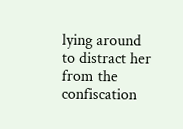lying around to distract her from the confiscation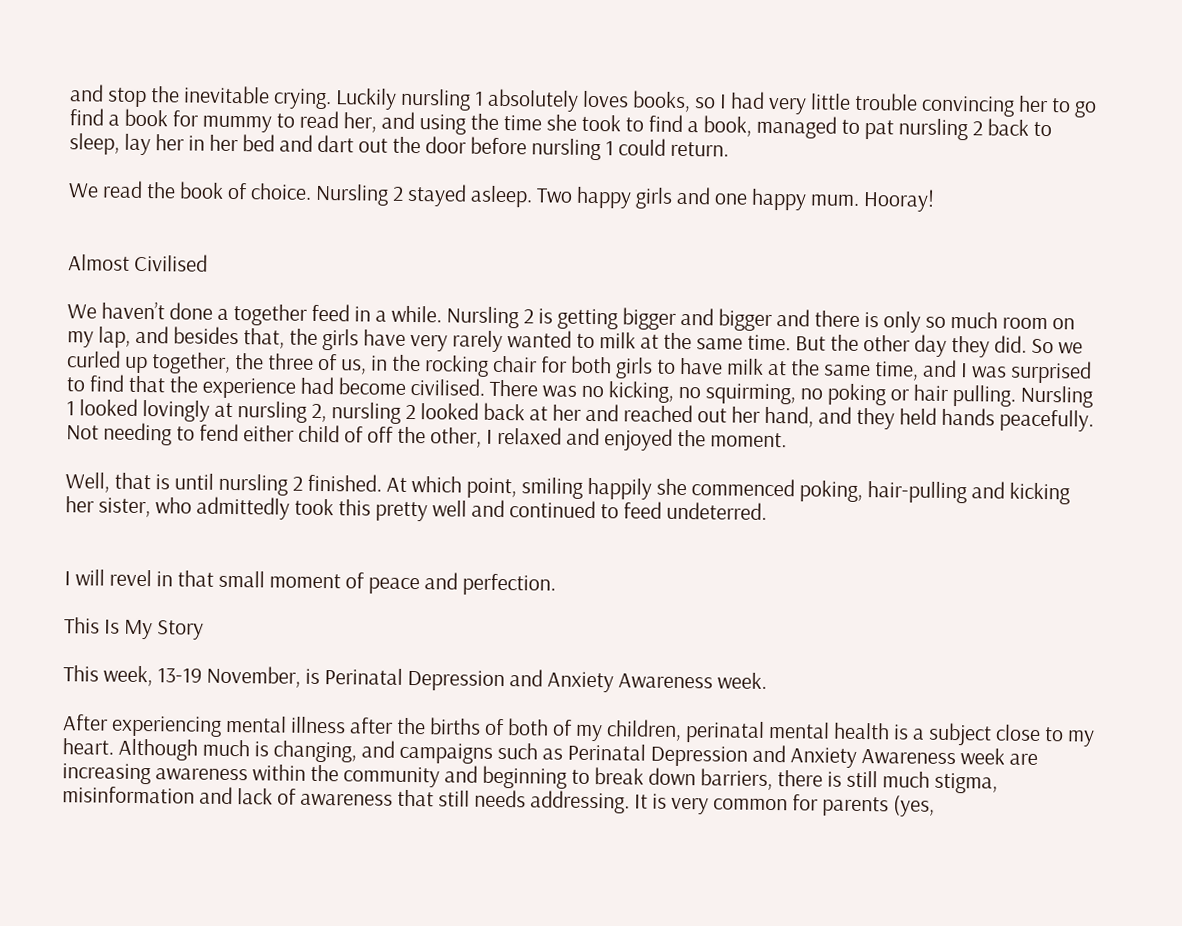and stop the inevitable crying. Luckily nursling 1 absolutely loves books, so I had very little trouble convincing her to go find a book for mummy to read her, and using the time she took to find a book, managed to pat nursling 2 back to sleep, lay her in her bed and dart out the door before nursling 1 could return.

We read the book of choice. Nursling 2 stayed asleep. Two happy girls and one happy mum. Hooray!


Almost Civilised

We haven’t done a together feed in a while. Nursling 2 is getting bigger and bigger and there is only so much room on my lap, and besides that, the girls have very rarely wanted to milk at the same time. But the other day they did. So we curled up together, the three of us, in the rocking chair for both girls to have milk at the same time, and I was surprised to find that the experience had become civilised. There was no kicking, no squirming, no poking or hair pulling. Nursling 1 looked lovingly at nursling 2, nursling 2 looked back at her and reached out her hand, and they held hands peacefully. Not needing to fend either child of off the other, I relaxed and enjoyed the moment.

Well, that is until nursling 2 finished. At which point, smiling happily she commenced poking, hair-pulling and kicking her sister, who admittedly took this pretty well and continued to feed undeterred.


I will revel in that small moment of peace and perfection.

This Is My Story

This week, 13-19 November, is Perinatal Depression and Anxiety Awareness week.

After experiencing mental illness after the births of both of my children, perinatal mental health is a subject close to my heart. Although much is changing, and campaigns such as Perinatal Depression and Anxiety Awareness week are increasing awareness within the community and beginning to break down barriers, there is still much stigma, misinformation and lack of awareness that still needs addressing. It is very common for parents (yes,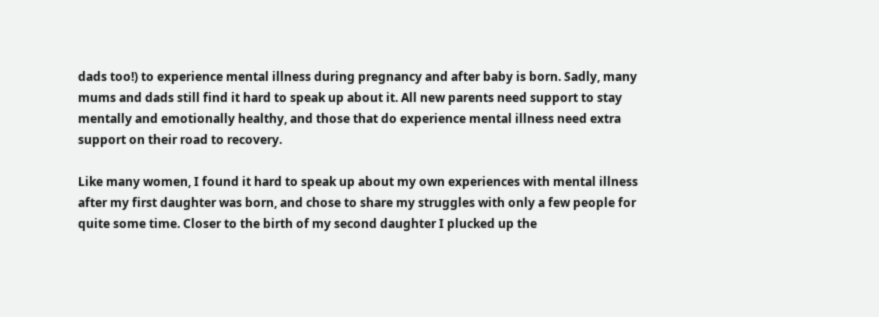dads too!) to experience mental illness during pregnancy and after baby is born. Sadly, many mums and dads still find it hard to speak up about it. All new parents need support to stay mentally and emotionally healthy, and those that do experience mental illness need extra support on their road to recovery.

Like many women, I found it hard to speak up about my own experiences with mental illness after my first daughter was born, and chose to share my struggles with only a few people for quite some time. Closer to the birth of my second daughter I plucked up the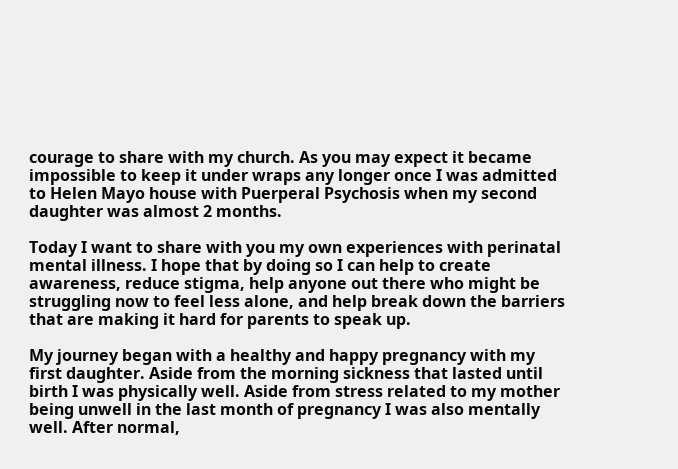courage to share with my church. As you may expect it became impossible to keep it under wraps any longer once I was admitted to Helen Mayo house with Puerperal Psychosis when my second daughter was almost 2 months.

Today I want to share with you my own experiences with perinatal mental illness. I hope that by doing so I can help to create awareness, reduce stigma, help anyone out there who might be struggling now to feel less alone, and help break down the barriers that are making it hard for parents to speak up.

My journey began with a healthy and happy pregnancy with my first daughter. Aside from the morning sickness that lasted until birth I was physically well. Aside from stress related to my mother being unwell in the last month of pregnancy I was also mentally well. After normal,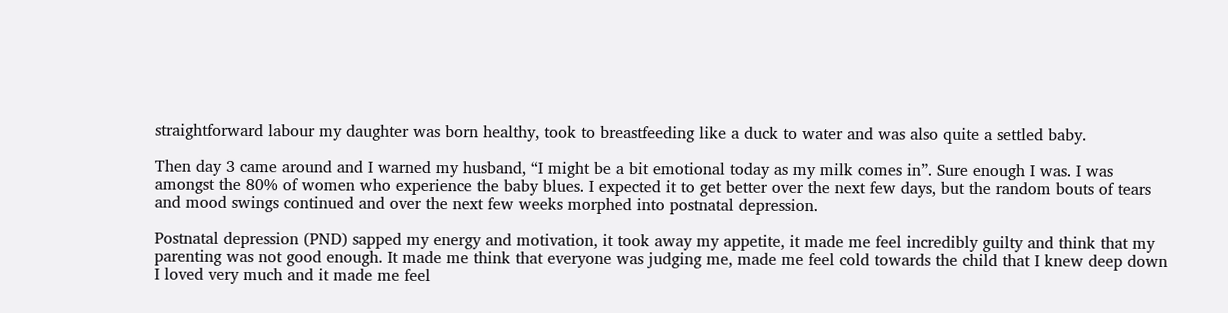straightforward labour my daughter was born healthy, took to breastfeeding like a duck to water and was also quite a settled baby.

Then day 3 came around and I warned my husband, “I might be a bit emotional today as my milk comes in”. Sure enough I was. I was amongst the 80% of women who experience the baby blues. I expected it to get better over the next few days, but the random bouts of tears and mood swings continued and over the next few weeks morphed into postnatal depression.

Postnatal depression (PND) sapped my energy and motivation, it took away my appetite, it made me feel incredibly guilty and think that my parenting was not good enough. It made me think that everyone was judging me, made me feel cold towards the child that I knew deep down I loved very much and it made me feel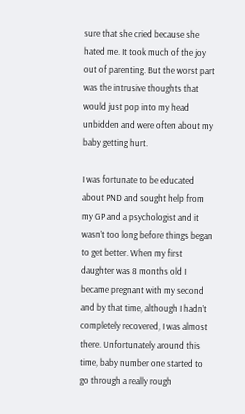sure that she cried because she hated me. It took much of the joy out of parenting. But the worst part was the intrusive thoughts that would just pop into my head unbidden and were often about my baby getting hurt.

I was fortunate to be educated about PND and sought help from my GP and a psychologist and it wasn’t too long before things began to get better. When my first daughter was 8 months old I became pregnant with my second and by that time, although I hadn’t completely recovered, I was almost there. Unfortunately around this time, baby number one started to go through a really rough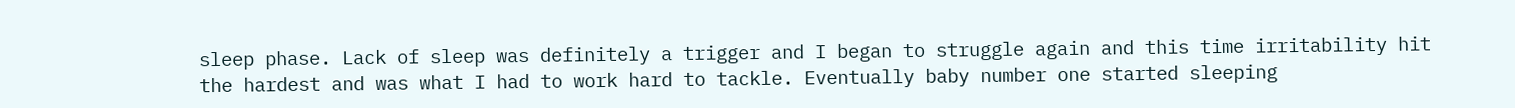sleep phase. Lack of sleep was definitely a trigger and I began to struggle again and this time irritability hit the hardest and was what I had to work hard to tackle. Eventually baby number one started sleeping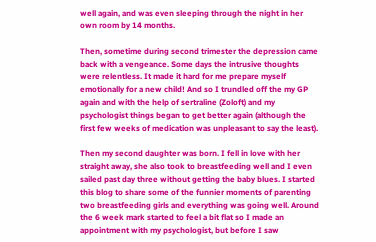well again, and was even sleeping through the night in her own room by 14 months.

Then, sometime during second trimester the depression came back with a vengeance. Some days the intrusive thoughts were relentless. It made it hard for me prepare myself emotionally for a new child! And so I trundled off the my GP again and with the help of sertraline (Zoloft) and my psychologist things began to get better again (although the first few weeks of medication was unpleasant to say the least).

Then my second daughter was born. I fell in love with her straight away, she also took to breastfeeding well and I even sailed past day three without getting the baby blues. I started this blog to share some of the funnier moments of parenting two breastfeeding girls and everything was going well. Around the 6 week mark started to feel a bit flat so I made an appointment with my psychologist, but before I saw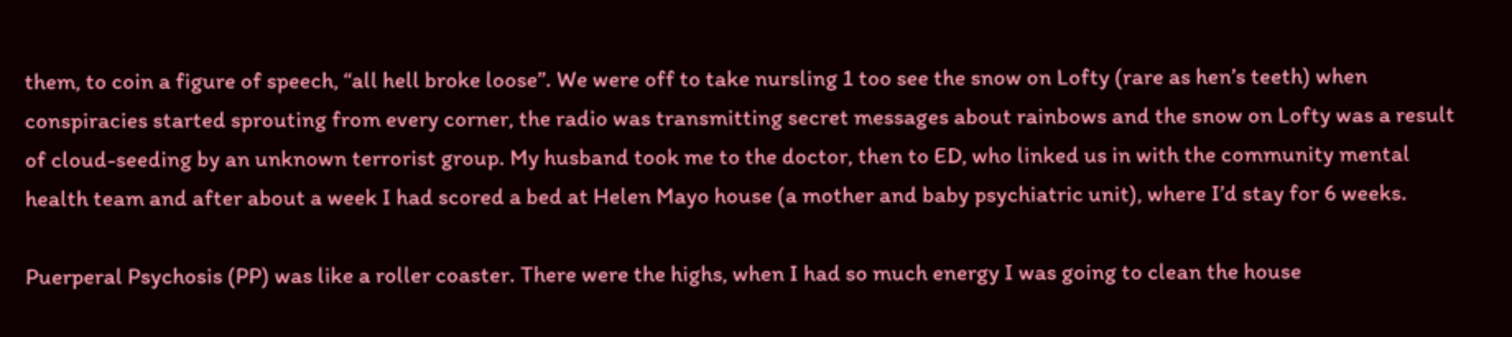them, to coin a figure of speech, “all hell broke loose”. We were off to take nursling 1 too see the snow on Lofty (rare as hen’s teeth) when conspiracies started sprouting from every corner, the radio was transmitting secret messages about rainbows and the snow on Lofty was a result of cloud-seeding by an unknown terrorist group. My husband took me to the doctor, then to ED, who linked us in with the community mental health team and after about a week I had scored a bed at Helen Mayo house (a mother and baby psychiatric unit), where I’d stay for 6 weeks.

Puerperal Psychosis (PP) was like a roller coaster. There were the highs, when I had so much energy I was going to clean the house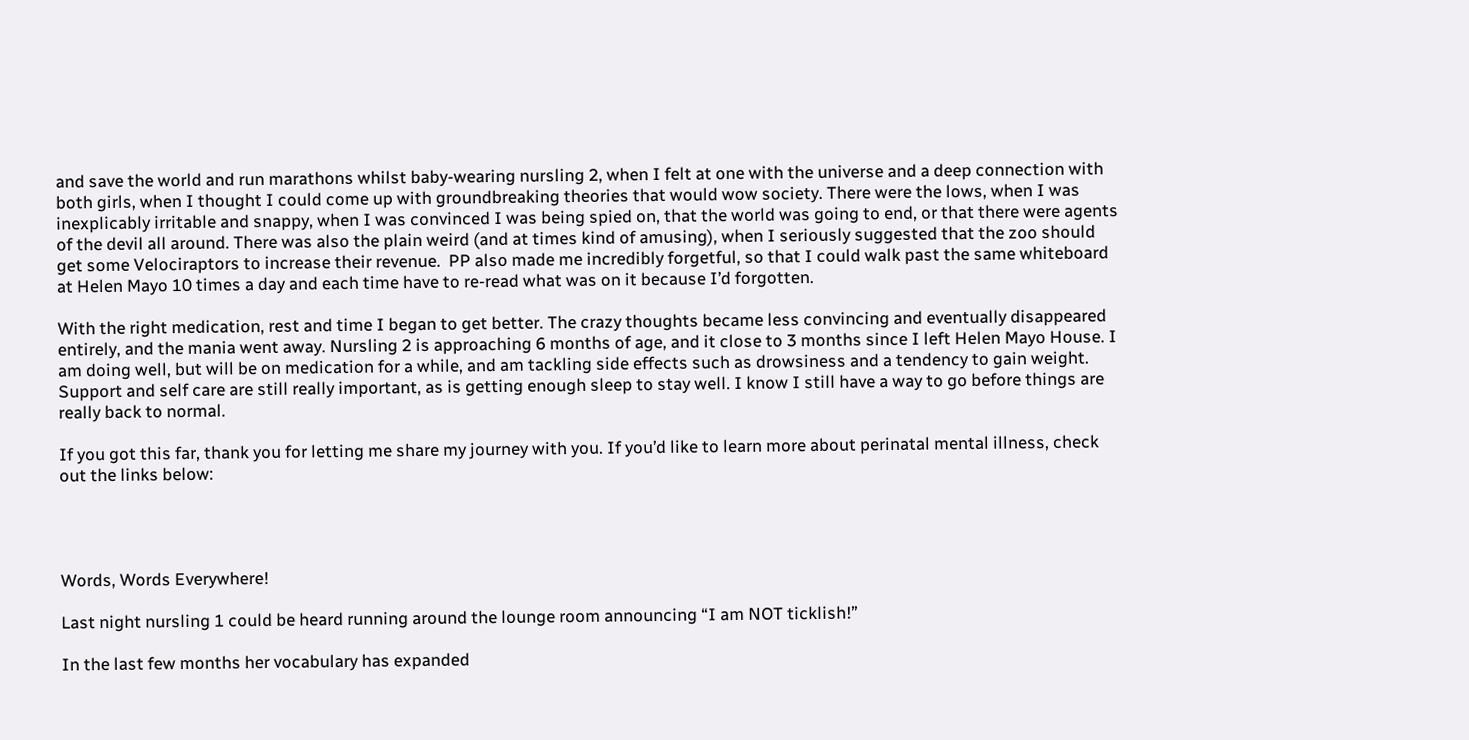and save the world and run marathons whilst baby-wearing nursling 2, when I felt at one with the universe and a deep connection with both girls, when I thought I could come up with groundbreaking theories that would wow society. There were the lows, when I was inexplicably irritable and snappy, when I was convinced I was being spied on, that the world was going to end, or that there were agents of the devil all around. There was also the plain weird (and at times kind of amusing), when I seriously suggested that the zoo should get some Velociraptors to increase their revenue.  PP also made me incredibly forgetful, so that I could walk past the same whiteboard at Helen Mayo 10 times a day and each time have to re-read what was on it because I’d forgotten.

With the right medication, rest and time I began to get better. The crazy thoughts became less convincing and eventually disappeared entirely, and the mania went away. Nursling 2 is approaching 6 months of age, and it close to 3 months since I left Helen Mayo House. I am doing well, but will be on medication for a while, and am tackling side effects such as drowsiness and a tendency to gain weight. Support and self care are still really important, as is getting enough sleep to stay well. I know I still have a way to go before things are really back to normal.

If you got this far, thank you for letting me share my journey with you. If you’d like to learn more about perinatal mental illness, check out the links below:




Words, Words Everywhere!

Last night nursling 1 could be heard running around the lounge room announcing “I am NOT ticklish!”

In the last few months her vocabulary has expanded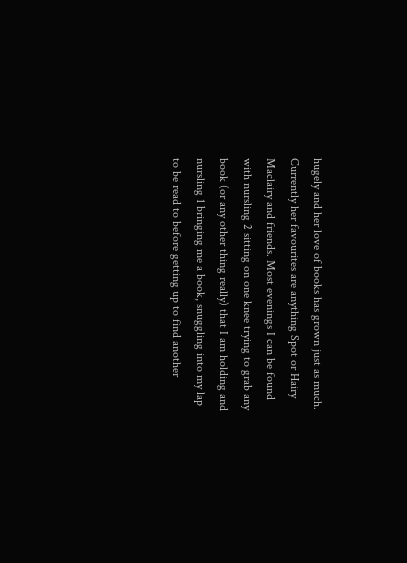hugely and her love of books has grown just as much. Currently her favourites are anything Spot or Hairy Maclairy and friends. Most evenings I can be found with nursling 2 sitting on one knee trying to grab any book (or any other thing really) that I am holding and nursling 1 bringing me a book, snuggling into my lap to be read to before getting up to find another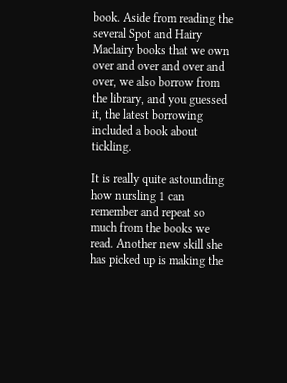book. Aside from reading the several Spot and Hairy Maclairy books that we own over and over and over and over, we also borrow from the library, and you guessed it, the latest borrowing included a book about tickling.

It is really quite astounding how nursling 1 can remember and repeat so much from the books we read. Another new skill she has picked up is making the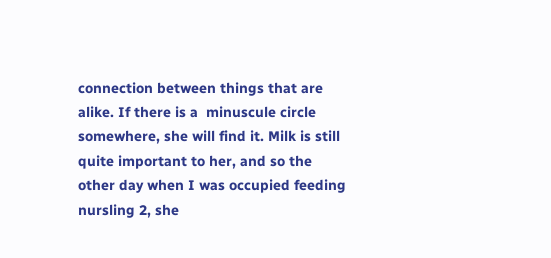connection between things that are alike. If there is a  minuscule circle somewhere, she will find it. Milk is still quite important to her, and so the other day when I was occupied feeding nursling 2, she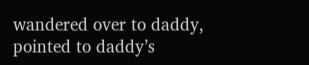wandered over to daddy, pointed to daddy’s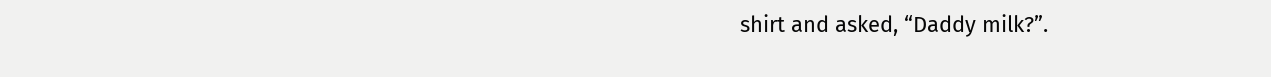shirt and asked, “Daddy milk?”.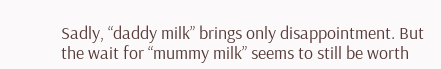Sadly, “daddy milk” brings only disappointment. But the wait for “mummy milk” seems to still be worth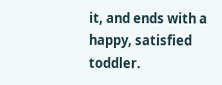it, and ends with a happy, satisfied toddler.